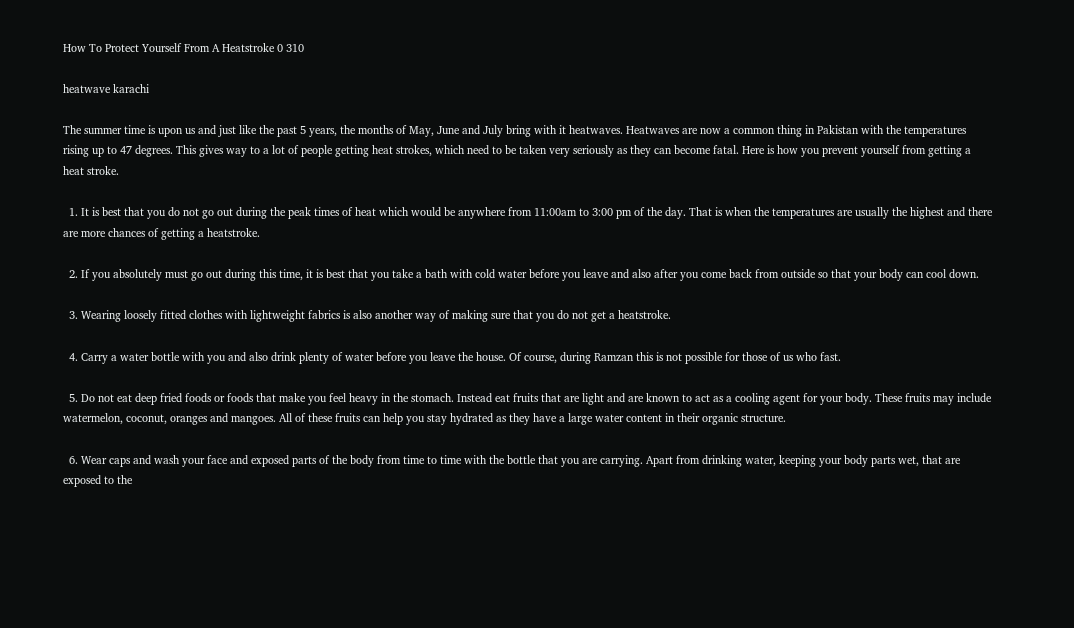How To Protect Yourself From A Heatstroke 0 310

heatwave karachi

The summer time is upon us and just like the past 5 years, the months of May, June and July bring with it heatwaves. Heatwaves are now a common thing in Pakistan with the temperatures rising up to 47 degrees. This gives way to a lot of people getting heat strokes, which need to be taken very seriously as they can become fatal. Here is how you prevent yourself from getting a heat stroke.

  1. It is best that you do not go out during the peak times of heat which would be anywhere from 11:00am to 3:00 pm of the day. That is when the temperatures are usually the highest and there are more chances of getting a heatstroke.

  2. If you absolutely must go out during this time, it is best that you take a bath with cold water before you leave and also after you come back from outside so that your body can cool down.

  3. Wearing loosely fitted clothes with lightweight fabrics is also another way of making sure that you do not get a heatstroke.

  4. Carry a water bottle with you and also drink plenty of water before you leave the house. Of course, during Ramzan this is not possible for those of us who fast.

  5. Do not eat deep fried foods or foods that make you feel heavy in the stomach. Instead eat fruits that are light and are known to act as a cooling agent for your body. These fruits may include watermelon, coconut, oranges and mangoes. All of these fruits can help you stay hydrated as they have a large water content in their organic structure.

  6. Wear caps and wash your face and exposed parts of the body from time to time with the bottle that you are carrying. Apart from drinking water, keeping your body parts wet, that are exposed to the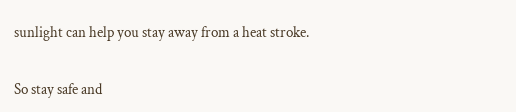sunlight can help you stay away from a heat stroke.

So stay safe and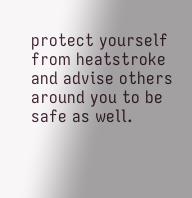protect yourself from heatstroke and advise others around you to be safe as well.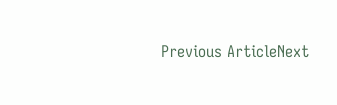Previous ArticleNext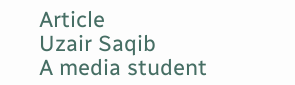Article
Uzair Saqib
A media student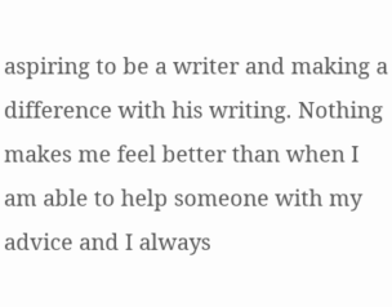aspiring to be a writer and making a difference with his writing. Nothing makes me feel better than when I am able to help someone with my advice and I always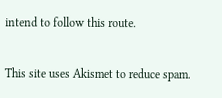intend to follow this route.

This site uses Akismet to reduce spam.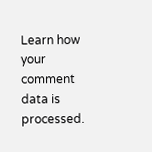Learn how your comment data is processed.